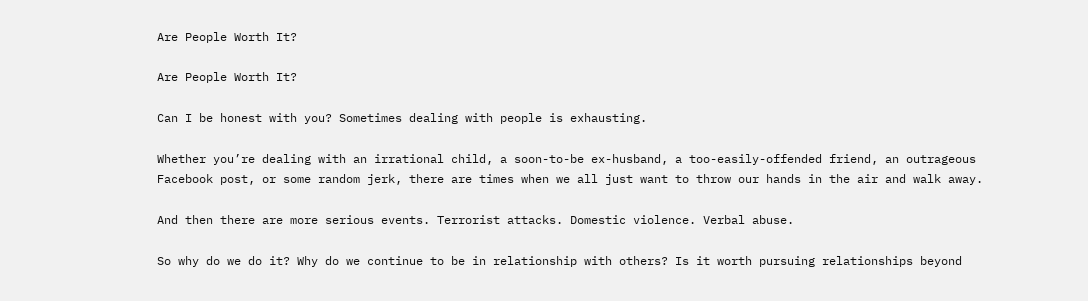Are People Worth It?

Are People Worth It?

Can I be honest with you? Sometimes dealing with people is exhausting.

Whether you’re dealing with an irrational child, a soon-to-be ex-husband, a too-easily-offended friend, an outrageous Facebook post, or some random jerk, there are times when we all just want to throw our hands in the air and walk away.

And then there are more serious events. Terrorist attacks. Domestic violence. Verbal abuse.

So why do we do it? Why do we continue to be in relationship with others? Is it worth pursuing relationships beyond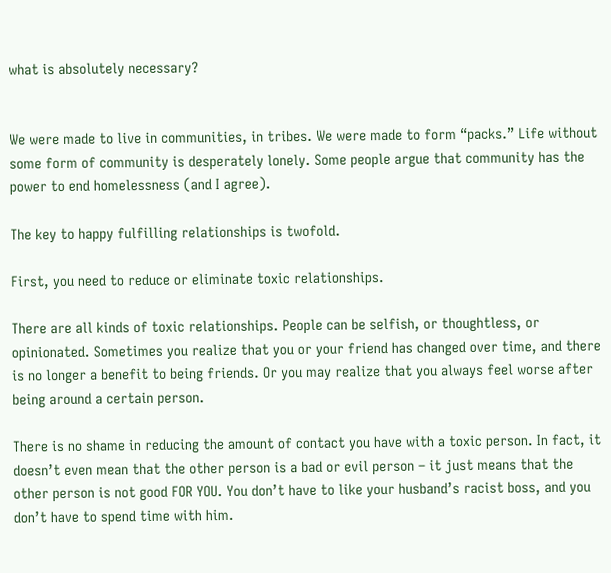what is absolutely necessary?


We were made to live in communities, in tribes. We were made to form “packs.” Life without some form of community is desperately lonely. Some people argue that community has the power to end homelessness (and I agree).

The key to happy fulfilling relationships is twofold.

First, you need to reduce or eliminate toxic relationships.

There are all kinds of toxic relationships. People can be selfish, or thoughtless, or opinionated. Sometimes you realize that you or your friend has changed over time, and there is no longer a benefit to being friends. Or you may realize that you always feel worse after being around a certain person.

There is no shame in reducing the amount of contact you have with a toxic person. In fact, it doesn’t even mean that the other person is a bad or evil person – it just means that the other person is not good FOR YOU. You don’t have to like your husband’s racist boss, and you don’t have to spend time with him.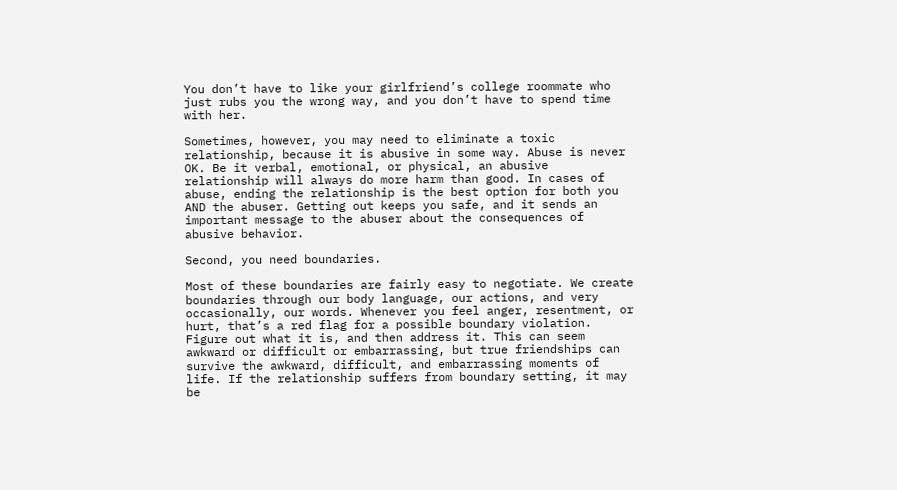You don’t have to like your girlfriend’s college roommate who just rubs you the wrong way, and you don’t have to spend time with her.

Sometimes, however, you may need to eliminate a toxic relationship, because it is abusive in some way. Abuse is never OK. Be it verbal, emotional, or physical, an abusive relationship will always do more harm than good. In cases of abuse, ending the relationship is the best option for both you AND the abuser. Getting out keeps you safe, and it sends an important message to the abuser about the consequences of abusive behavior.

Second, you need boundaries.

Most of these boundaries are fairly easy to negotiate. We create boundaries through our body language, our actions, and very occasionally, our words. Whenever you feel anger, resentment, or hurt, that’s a red flag for a possible boundary violation. Figure out what it is, and then address it. This can seem awkward or difficult or embarrassing, but true friendships can survive the awkward, difficult, and embarrassing moments of life. If the relationship suffers from boundary setting, it may be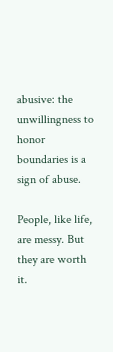abusive: the unwillingness to honor boundaries is a sign of abuse.

People, like life, are messy. But they are worth it.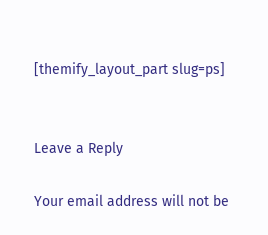[themify_layout_part slug=ps]


Leave a Reply

Your email address will not be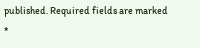published. Required fields are marked *